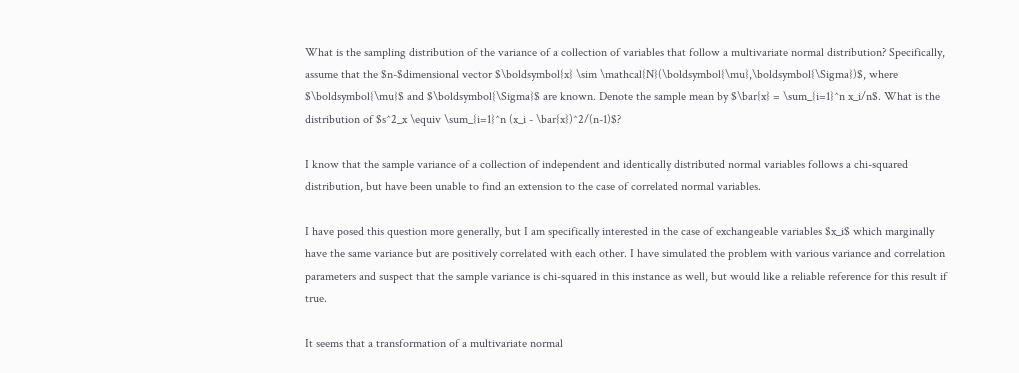What is the sampling distribution of the variance of a collection of variables that follow a multivariate normal distribution? Specifically, assume that the $n-$dimensional vector $\boldsymbol{x} \sim \mathcal{N}(\boldsymbol{\mu},\boldsymbol{\Sigma})$, where $\boldsymbol{\mu}$ and $\boldsymbol{\Sigma}$ are known. Denote the sample mean by $\bar{x} = \sum_{i=1}^n x_i/n$. What is the distribution of $s^2_x \equiv \sum_{i=1}^n (x_i - \bar{x})^2/(n-1)$?

I know that the sample variance of a collection of independent and identically distributed normal variables follows a chi-squared distribution, but have been unable to find an extension to the case of correlated normal variables.

I have posed this question more generally, but I am specifically interested in the case of exchangeable variables $x_i$ which marginally have the same variance but are positively correlated with each other. I have simulated the problem with various variance and correlation parameters and suspect that the sample variance is chi-squared in this instance as well, but would like a reliable reference for this result if true.

It seems that a transformation of a multivariate normal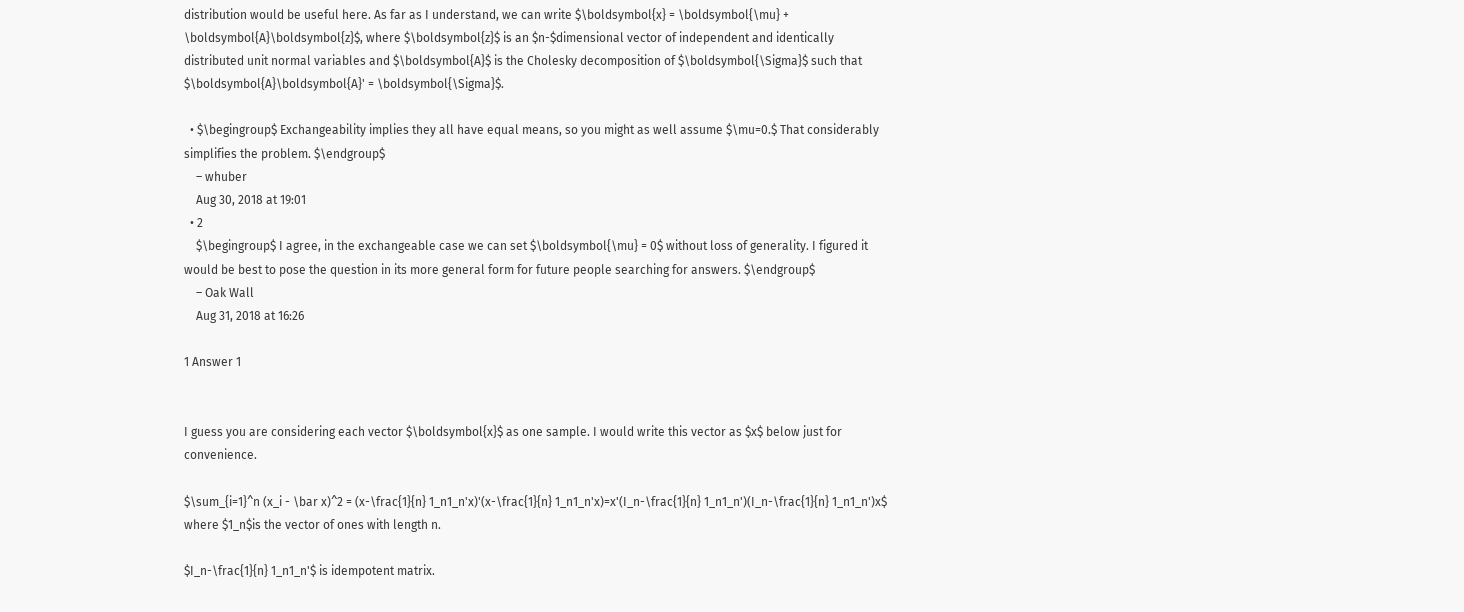distribution would be useful here. As far as I understand, we can write $\boldsymbol{x} = \boldsymbol{\mu} + \boldsymbol{A}\boldsymbol{z}$, where $\boldsymbol{z}$ is an $n-$dimensional vector of independent and identically distributed unit normal variables and $\boldsymbol{A}$ is the Cholesky decomposition of $\boldsymbol{\Sigma}$ such that $\boldsymbol{A}\boldsymbol{A}' = \boldsymbol{\Sigma}$.

  • $\begingroup$ Exchangeability implies they all have equal means, so you might as well assume $\mu=0.$ That considerably simplifies the problem. $\endgroup$
    – whuber
    Aug 30, 2018 at 19:01
  • 2
    $\begingroup$ I agree, in the exchangeable case we can set $\boldsymbol{\mu} = 0$ without loss of generality. I figured it would be best to pose the question in its more general form for future people searching for answers. $\endgroup$
    – Oak Wall
    Aug 31, 2018 at 16:26

1 Answer 1


I guess you are considering each vector $\boldsymbol{x}$ as one sample. I would write this vector as $x$ below just for convenience.

$\sum_{i=1}^n (x_i - \bar x)^2 = (x-\frac{1}{n} 1_n1_n'x)'(x-\frac{1}{n} 1_n1_n'x)=x'(I_n-\frac{1}{n} 1_n1_n')(I_n-\frac{1}{n} 1_n1_n')x$ where $1_n$is the vector of ones with length n.

$I_n-\frac{1}{n} 1_n1_n'$ is idempotent matrix.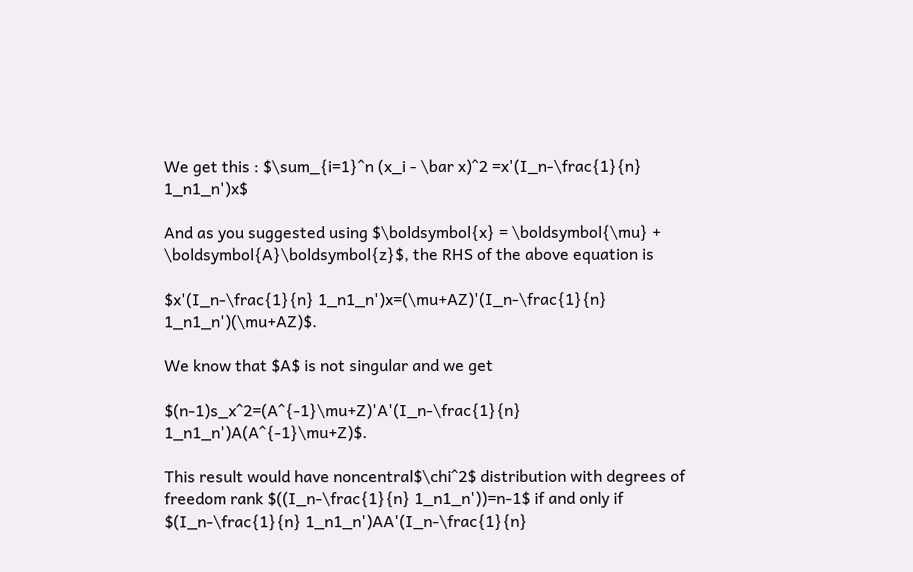We get this : $\sum_{i=1}^n (x_i - \bar x)^2 =x'(I_n-\frac{1}{n} 1_n1_n')x$

And as you suggested using $\boldsymbol{x} = \boldsymbol{\mu} + \boldsymbol{A}\boldsymbol{z}$, the RHS of the above equation is

$x'(I_n-\frac{1}{n} 1_n1_n')x=(\mu+AZ)'(I_n-\frac{1}{n} 1_n1_n')(\mu+AZ)$.

We know that $A$ is not singular and we get

$(n-1)s_x^2=(A^{-1}\mu+Z)'A'(I_n-\frac{1}{n} 1_n1_n')A(A^{-1}\mu+Z)$.

This result would have noncentral$\chi^2$ distribution with degrees of freedom rank $((I_n-\frac{1}{n} 1_n1_n'))=n-1$ if and only if $(I_n-\frac{1}{n} 1_n1_n')AA'(I_n-\frac{1}{n}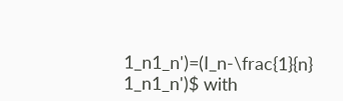1_n1_n')=(I_n-\frac{1}{n} 1_n1_n')$ with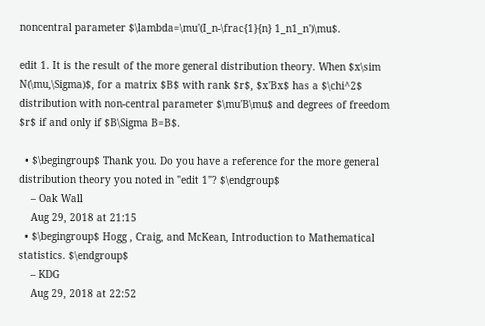noncentral parameter $\lambda=\mu'(I_n-\frac{1}{n} 1_n1_n')\mu$.

edit 1. It is the result of the more general distribution theory. When $x\sim N(\mu,\Sigma)$, for a matrix $B$ with rank $r$, $x'Bx$ has a $\chi^2$ distribution with non-central parameter $\mu'B\mu$ and degrees of freedom $r$ if and only if $B\Sigma B=B$.

  • $\begingroup$ Thank you. Do you have a reference for the more general distribution theory you noted in "edit 1"? $\endgroup$
    – Oak Wall
    Aug 29, 2018 at 21:15
  • $\begingroup$ Hogg , Craig, and McKean, Introduction to Mathematical statistics. $\endgroup$
    – KDG
    Aug 29, 2018 at 22:52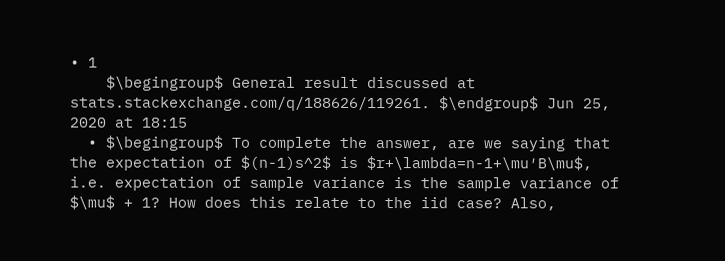• 1
    $\begingroup$ General result discussed at stats.stackexchange.com/q/188626/119261. $\endgroup$ Jun 25, 2020 at 18:15
  • $\begingroup$ To complete the answer, are we saying that the expectation of $(n-1)s^2$ is $r+\lambda=n-1+\mu′B\mu$, i.e. expectation of sample variance is the sample variance of $\mu$ + 1? How does this relate to the iid case? Also,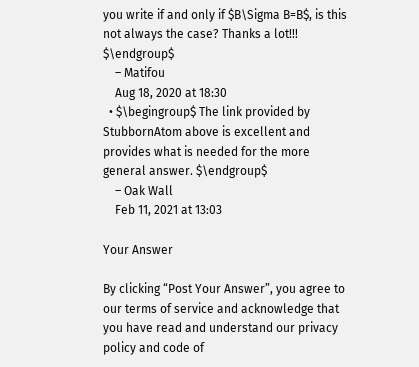you write if and only if $B\Sigma B=B$, is this not always the case? Thanks a lot!!! $\endgroup$
    – Matifou
    Aug 18, 2020 at 18:30
  • $\begingroup$ The link provided by StubbornAtom above is excellent and provides what is needed for the more general answer. $\endgroup$
    – Oak Wall
    Feb 11, 2021 at 13:03

Your Answer

By clicking “Post Your Answer”, you agree to our terms of service and acknowledge that you have read and understand our privacy policy and code of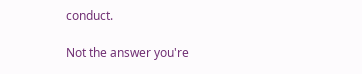conduct.

Not the answer you're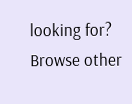looking for? Browse other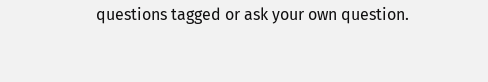questions tagged or ask your own question.